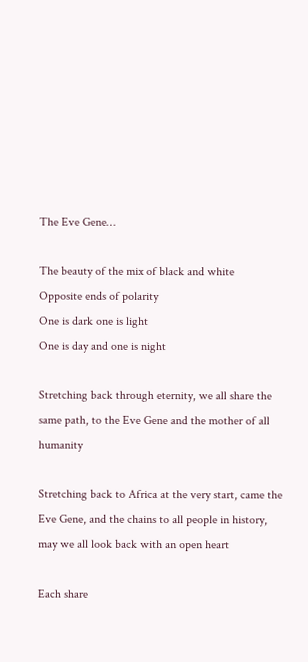The Eve Gene…

The beauty of the mix of black and white
Opposite ends of polarity
One is dark one is light
One is day and one is night

Stretching back through eternity, we all share the same path, to the Eve Gene and the mother of all humanity

Stretching back to Africa at the very start, came the Eve Gene, and the chains to all people in history, may we all look back with an open heart

Each share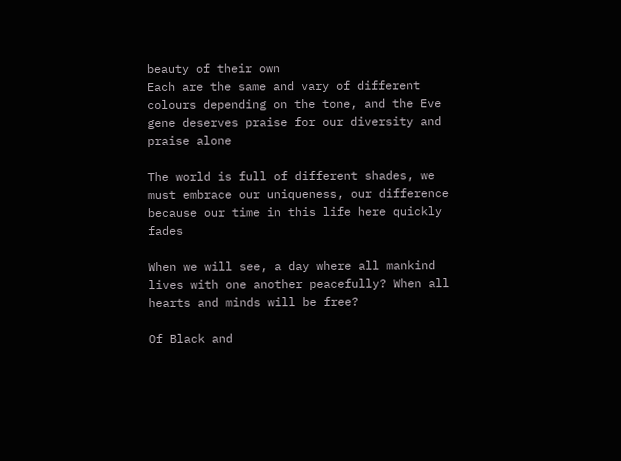beauty of their own
Each are the same and vary of different colours depending on the tone, and the Eve gene deserves praise for our diversity and praise alone

The world is full of different shades, we must embrace our uniqueness, our difference because our time in this life here quickly fades

When we will see, a day where all mankind lives with one another peacefully? When all hearts and minds will be free?

Of Black and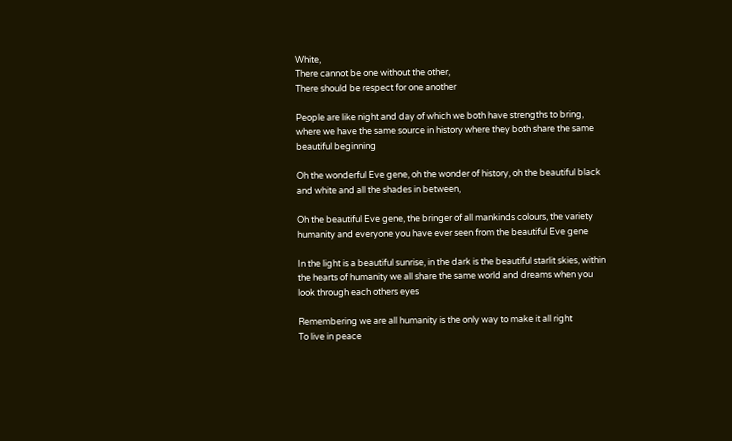White,
There cannot be one without the other,
There should be respect for one another

People are like night and day of which we both have strengths to bring, where we have the same source in history where they both share the same beautiful beginning

Oh the wonderful Eve gene, oh the wonder of history, oh the beautiful black and white and all the shades in between,

Oh the beautiful Eve gene, the bringer of all mankinds colours, the variety humanity and everyone you have ever seen from the beautiful Eve gene

In the light is a beautiful sunrise, in the dark is the beautiful starlit skies, within the hearts of humanity we all share the same world and dreams when you look through each others eyes

Remembering we are all humanity is the only way to make it all right
To live in peace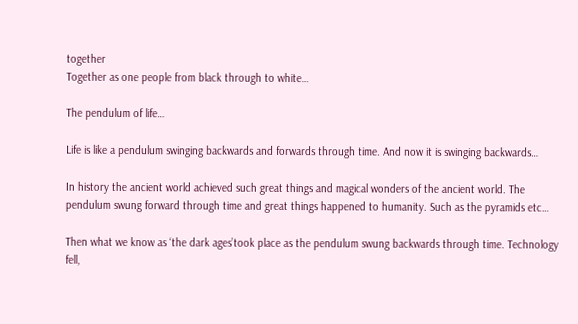together
Together as one people from black through to white…

The pendulum of life…

Life is like a pendulum swinging backwards and forwards through time. And now it is swinging backwards…

In history the ancient world achieved such great things and magical wonders of the ancient world. The pendulum swung forward through time and great things happened to humanity. Such as the pyramids etc…

Then what we know as ‘the dark ages’took place as the pendulum swung backwards through time. Technology fell,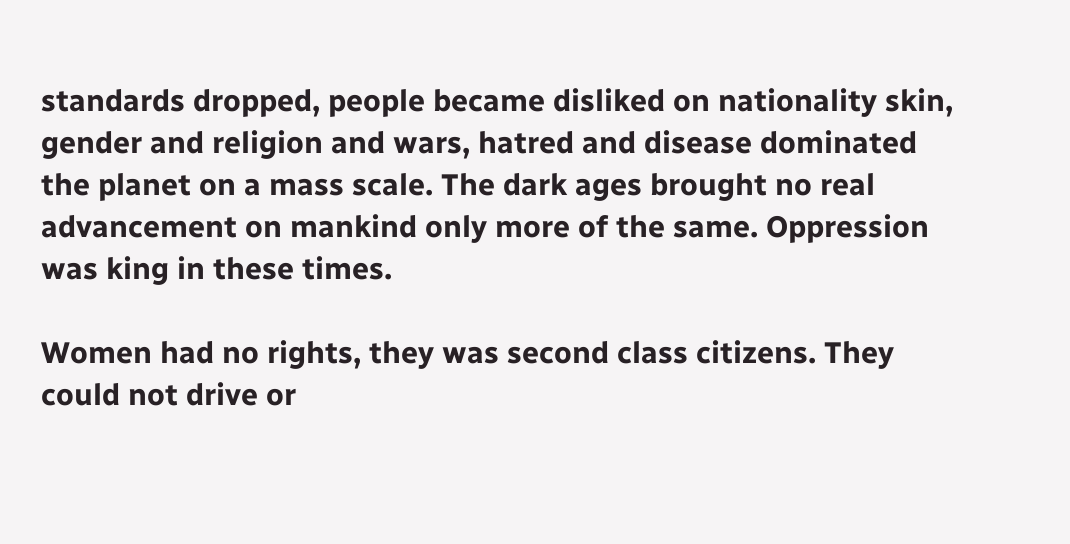standards dropped, people became disliked on nationality skin, gender and religion and wars, hatred and disease dominated the planet on a mass scale. The dark ages brought no real advancement on mankind only more of the same. Oppression was king in these times.

Women had no rights, they was second class citizens. They could not drive or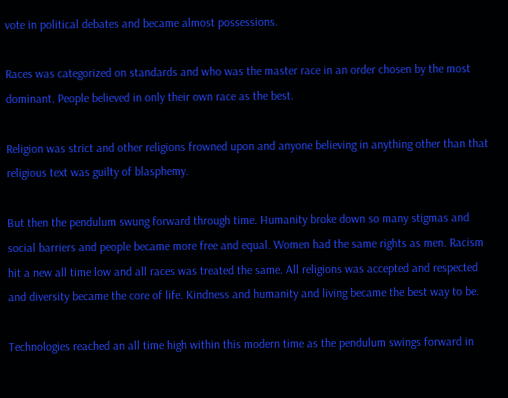vote in political debates and became almost possessions.

Races was categorized on standards and who was the master race in an order chosen by the most dominant. People believed in only their own race as the best.

Religion was strict and other religions frowned upon and anyone believing in anything other than that religious text was guilty of blasphemy.

But then the pendulum swung forward through time. Humanity broke down so many stigmas and social barriers and people became more free and equal. Women had the same rights as men. Racism hit a new all time low and all races was treated the same. All religions was accepted and respected and diversity became the core of life. Kindness and humanity and living became the best way to be.

Technologies reached an all time high within this modern time as the pendulum swings forward in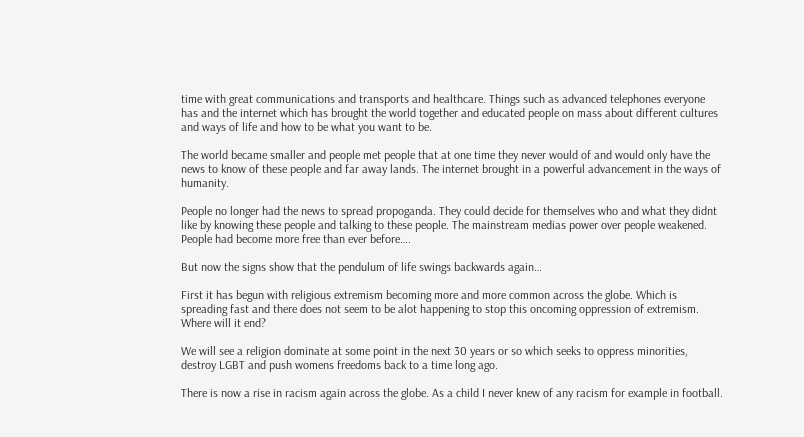time with great communications and transports and healthcare. Things such as advanced telephones everyone has and the internet which has brought the world together and educated people on mass about different cultures and ways of life and how to be what you want to be.

The world became smaller and people met people that at one time they never would of and would only have the news to know of these people and far away lands. The internet brought in a powerful advancement in the ways of humanity.

People no longer had the news to spread propoganda. They could decide for themselves who and what they didnt like by knowing these people and talking to these people. The mainstream medias power over people weakened. People had become more free than ever before….

But now the signs show that the pendulum of life swings backwards again…

First it has begun with religious extremism becoming more and more common across the globe. Which is spreading fast and there does not seem to be alot happening to stop this oncoming oppression of extremism. Where will it end?

We will see a religion dominate at some point in the next 30 years or so which seeks to oppress minorities, destroy LGBT and push womens freedoms back to a time long ago.

There is now a rise in racism again across the globe. As a child I never knew of any racism for example in football.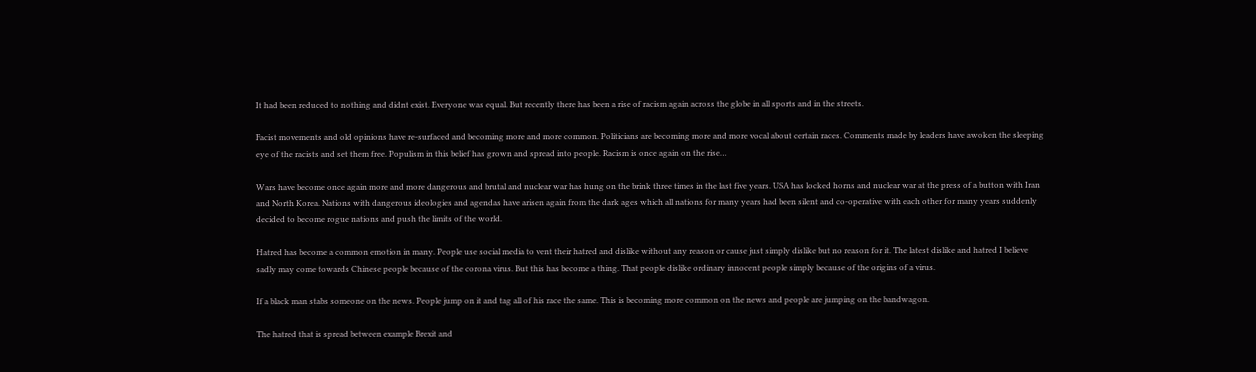It had been reduced to nothing and didnt exist. Everyone was equal. But recently there has been a rise of racism again across the globe in all sports and in the streets.

Facist movements and old opinions have re-surfaced and becoming more and more common. Politicians are becoming more and more vocal about certain races. Comments made by leaders have awoken the sleeping eye of the racists and set them free. Populism in this belief has grown and spread into people. Racism is once again on the rise…

Wars have become once again more and more dangerous and brutal and nuclear war has hung on the brink three times in the last five years. USA has locked horns and nuclear war at the press of a button with Iran and North Korea. Nations with dangerous ideologies and agendas have arisen again from the dark ages which all nations for many years had been silent and co-operative with each other for many years suddenly decided to become rogue nations and push the limits of the world.

Hatred has become a common emotion in many. People use social media to vent their hatred and dislike without any reason or cause just simply dislike but no reason for it. The latest dislike and hatred I believe sadly may come towards Chinese people because of the corona virus. But this has become a thing. That people dislike ordinary innocent people simply because of the origins of a virus.

If a black man stabs someone on the news. People jump on it and tag all of his race the same. This is becoming more common on the news and people are jumping on the bandwagon.

The hatred that is spread between example Brexit and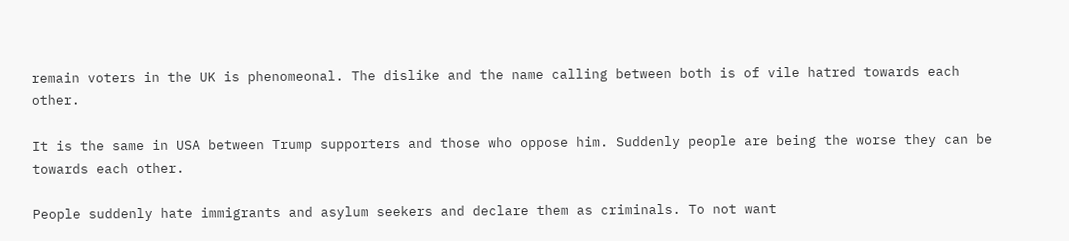remain voters in the UK is phenomeonal. The dislike and the name calling between both is of vile hatred towards each other.

It is the same in USA between Trump supporters and those who oppose him. Suddenly people are being the worse they can be towards each other.

People suddenly hate immigrants and asylum seekers and declare them as criminals. To not want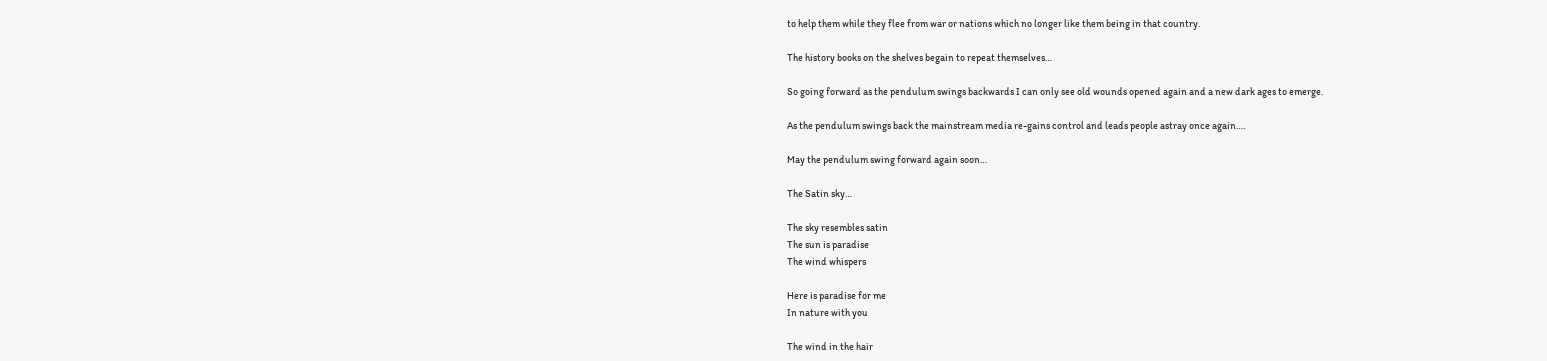to help them while they flee from war or nations which no longer like them being in that country.

The history books on the shelves begain to repeat themselves…

So going forward as the pendulum swings backwards I can only see old wounds opened again and a new dark ages to emerge.

As the pendulum swings back the mainstream media re-gains control and leads people astray once again….

May the pendulum swing forward again soon…

The Satin sky…

The sky resembles satin
The sun is paradise
The wind whispers

Here is paradise for me
In nature with you

The wind in the hair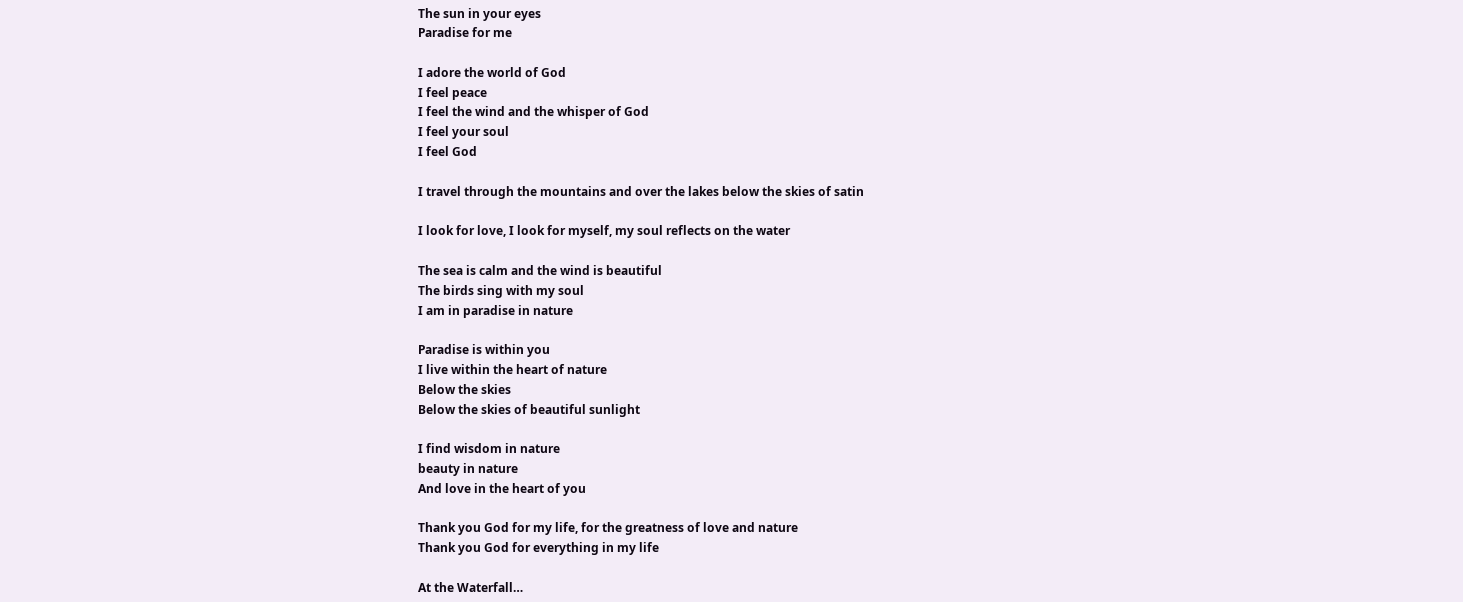The sun in your eyes
Paradise for me

I adore the world of God
I feel peace
I feel the wind and the whisper of God
I feel your soul
I feel God

I travel through the mountains and over the lakes below the skies of satin

I look for love, I look for myself, my soul reflects on the water

The sea is calm and the wind is beautiful
The birds sing with my soul
I am in paradise in nature

Paradise is within you
I live within the heart of nature
Below the skies
Below the skies of beautiful sunlight

I find wisdom in nature
beauty in nature
And love in the heart of you

Thank you God for my life, for the greatness of love and nature
Thank you God for everything in my life

At the Waterfall…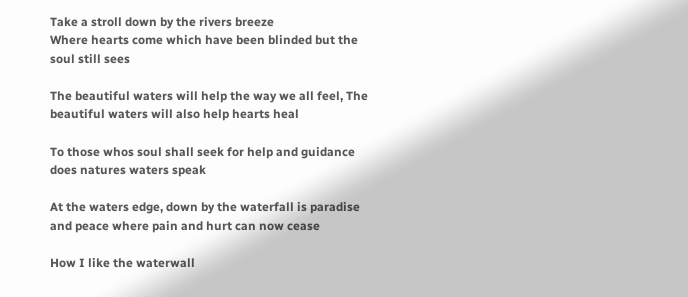Take a stroll down by the rivers breeze
Where hearts come which have been blinded but the soul still sees

The beautiful waters will help the way we all feel, The beautiful waters will also help hearts heal

To those whos soul shall seek for help and guidance does natures waters speak

At the waters edge, down by the waterfall is paradise and peace where pain and hurt can now cease

How I like the waterwall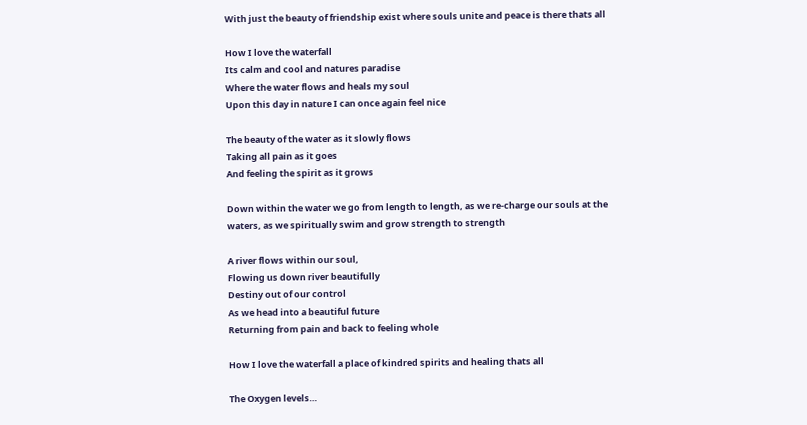With just the beauty of friendship exist where souls unite and peace is there thats all

How I love the waterfall
Its calm and cool and natures paradise
Where the water flows and heals my soul
Upon this day in nature I can once again feel nice

The beauty of the water as it slowly flows
Taking all pain as it goes
And feeling the spirit as it grows

Down within the water we go from length to length, as we re-charge our souls at the waters, as we spiritually swim and grow strength to strength

A river flows within our soul,
Flowing us down river beautifully
Destiny out of our control
As we head into a beautiful future
Returning from pain and back to feeling whole

How I love the waterfall a place of kindred spirits and healing thats all

The Oxygen levels…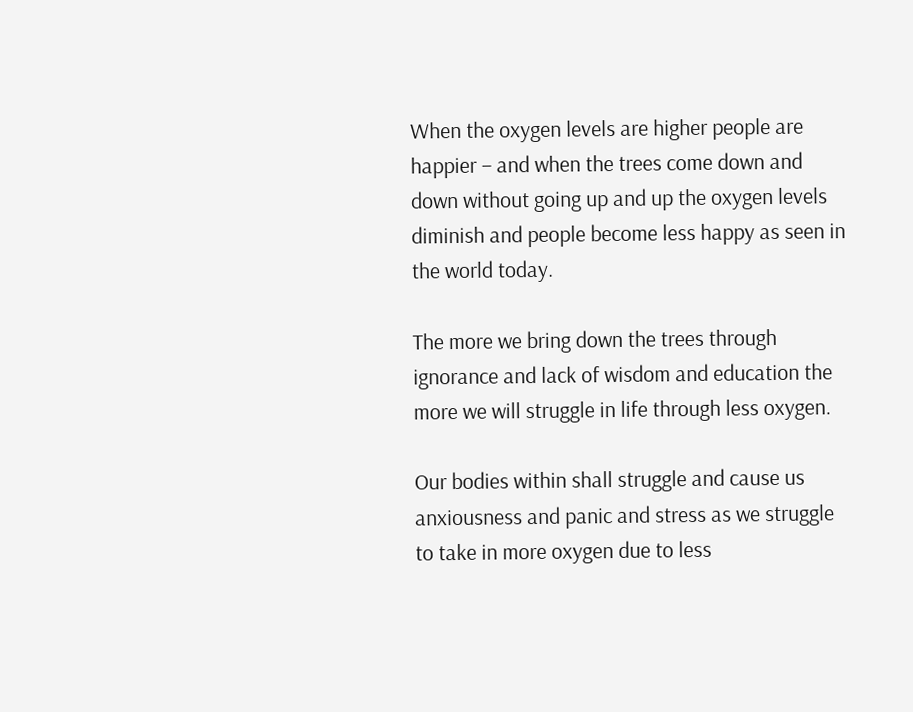When the oxygen levels are higher people are happier – and when the trees come down and down without going up and up the oxygen levels diminish and people become less happy as seen in the world today.

The more we bring down the trees through ignorance and lack of wisdom and education the more we will struggle in life through less oxygen.

Our bodies within shall struggle and cause us anxiousness and panic and stress as we struggle to take in more oxygen due to less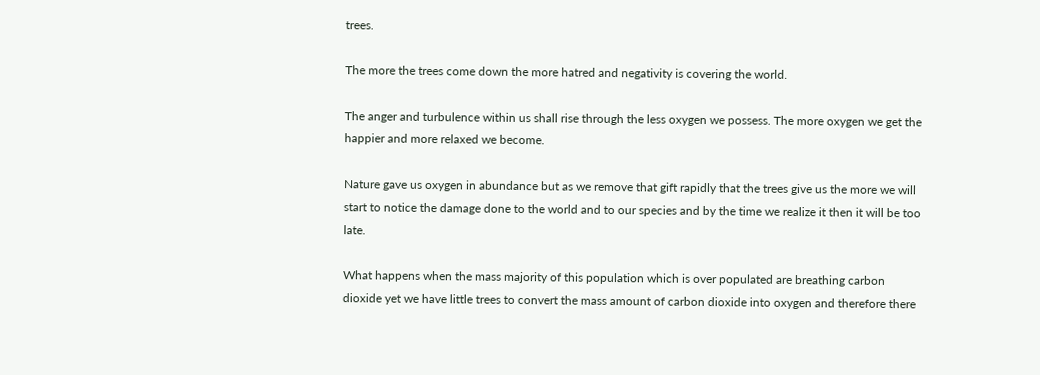trees.

The more the trees come down the more hatred and negativity is covering the world.

The anger and turbulence within us shall rise through the less oxygen we possess. The more oxygen we get the happier and more relaxed we become.

Nature gave us oxygen in abundance but as we remove that gift rapidly that the trees give us the more we will start to notice the damage done to the world and to our species and by the time we realize it then it will be too late.

What happens when the mass majority of this population which is over populated are breathing carbon dioxide yet we have little trees to convert the mass amount of carbon dioxide into oxygen and therefore there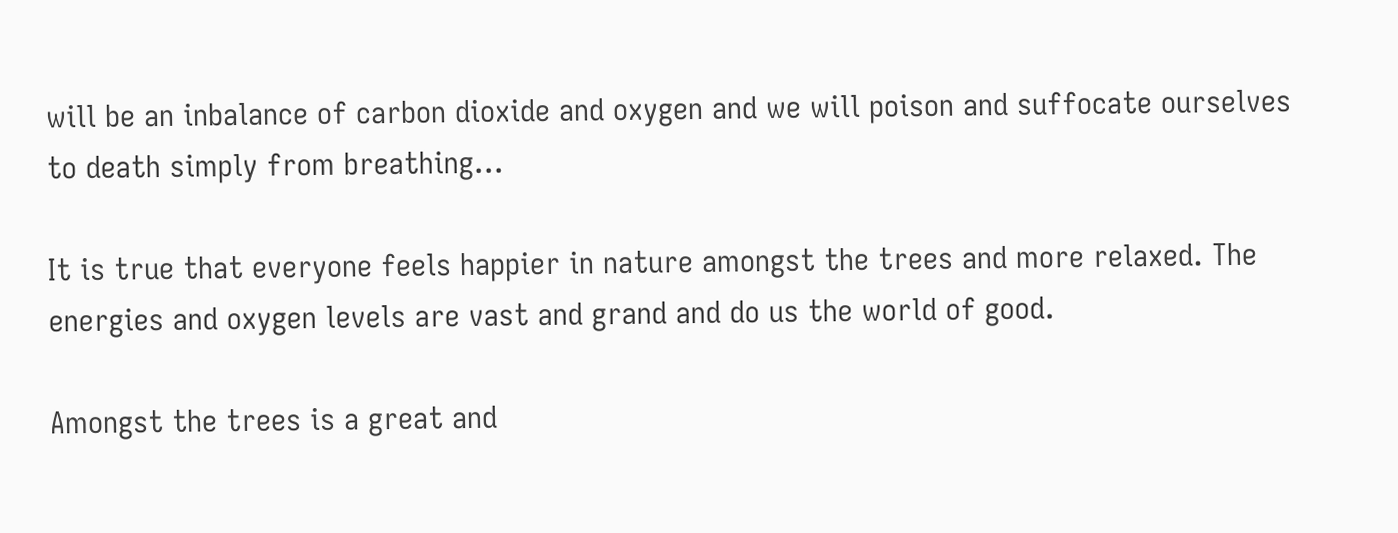will be an inbalance of carbon dioxide and oxygen and we will poison and suffocate ourselves to death simply from breathing…

It is true that everyone feels happier in nature amongst the trees and more relaxed. The energies and oxygen levels are vast and grand and do us the world of good.

Amongst the trees is a great and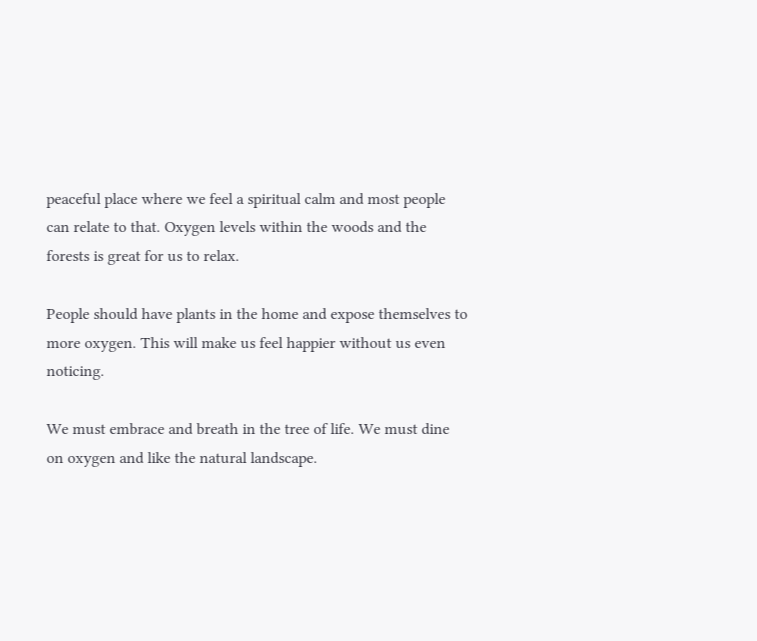peaceful place where we feel a spiritual calm and most people can relate to that. Oxygen levels within the woods and the forests is great for us to relax.

People should have plants in the home and expose themselves to more oxygen. This will make us feel happier without us even noticing.

We must embrace and breath in the tree of life. We must dine on oxygen and like the natural landscape.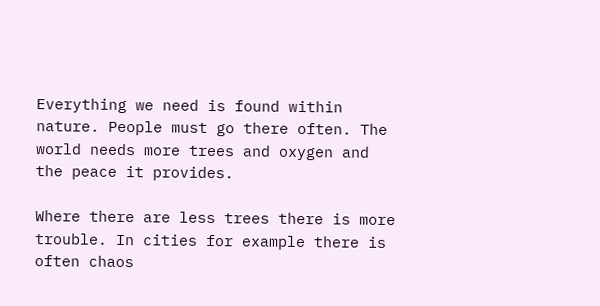Everything we need is found within nature. People must go there often. The world needs more trees and oxygen and the peace it provides.

Where there are less trees there is more trouble. In cities for example there is often chaos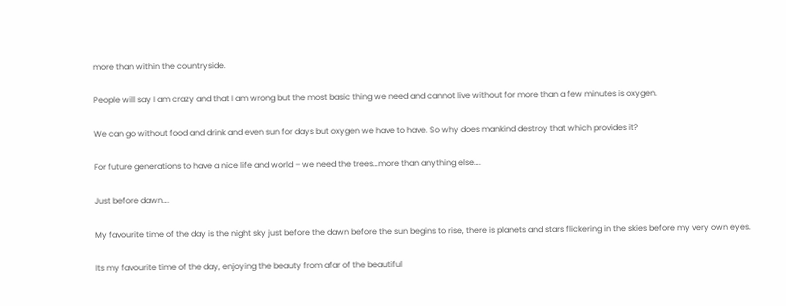more than within the countryside.

People will say I am crazy and that I am wrong but the most basic thing we need and cannot live without for more than a few minutes is oxygen.

We can go without food and drink and even sun for days but oxygen we have to have. So why does mankind destroy that which provides it?

For future generations to have a nice life and world – we need the trees…more than anything else….

Just before dawn….

My favourite time of the day is the night sky just before the dawn before the sun begins to rise, there is planets and stars flickering in the skies before my very own eyes.

Its my favourite time of the day, enjoying the beauty from afar of the beautiful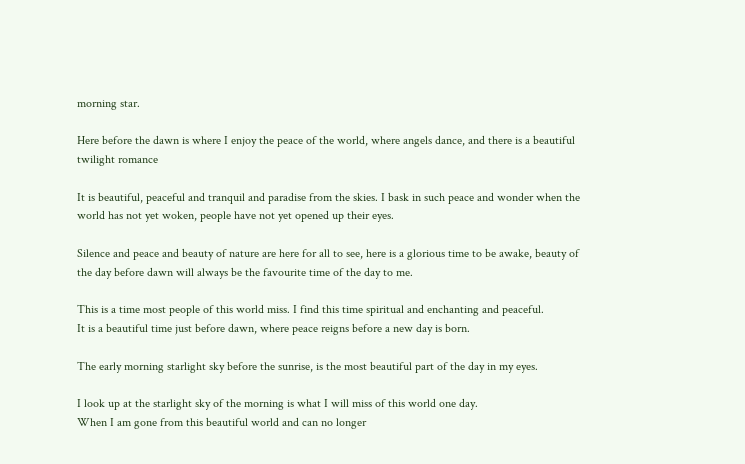morning star.

Here before the dawn is where I enjoy the peace of the world, where angels dance, and there is a beautiful twilight romance

It is beautiful, peaceful and tranquil and paradise from the skies. I bask in such peace and wonder when the world has not yet woken, people have not yet opened up their eyes.

Silence and peace and beauty of nature are here for all to see, here is a glorious time to be awake, beauty of the day before dawn will always be the favourite time of the day to me.

This is a time most people of this world miss. I find this time spiritual and enchanting and peaceful.
It is a beautiful time just before dawn, where peace reigns before a new day is born.

The early morning starlight sky before the sunrise, is the most beautiful part of the day in my eyes.

I look up at the starlight sky of the morning is what I will miss of this world one day.
When I am gone from this beautiful world and can no longer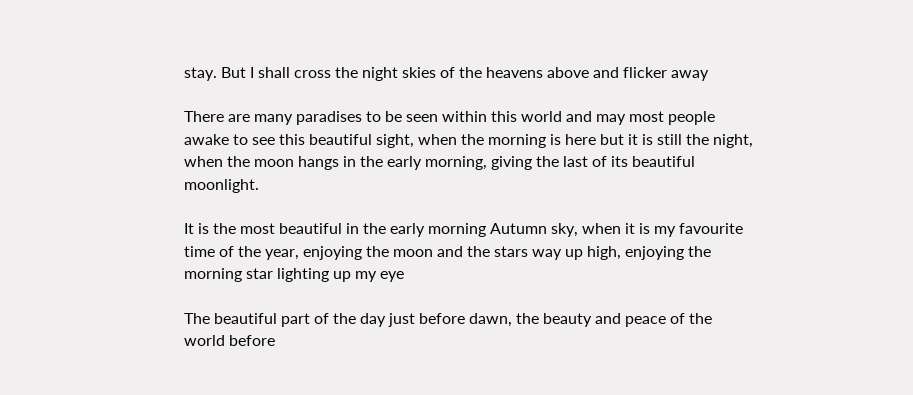stay. But I shall cross the night skies of the heavens above and flicker away

There are many paradises to be seen within this world and may most people awake to see this beautiful sight, when the morning is here but it is still the night, when the moon hangs in the early morning, giving the last of its beautiful moonlight.

It is the most beautiful in the early morning Autumn sky, when it is my favourite time of the year, enjoying the moon and the stars way up high, enjoying the morning star lighting up my eye

The beautiful part of the day just before dawn, the beauty and peace of the world before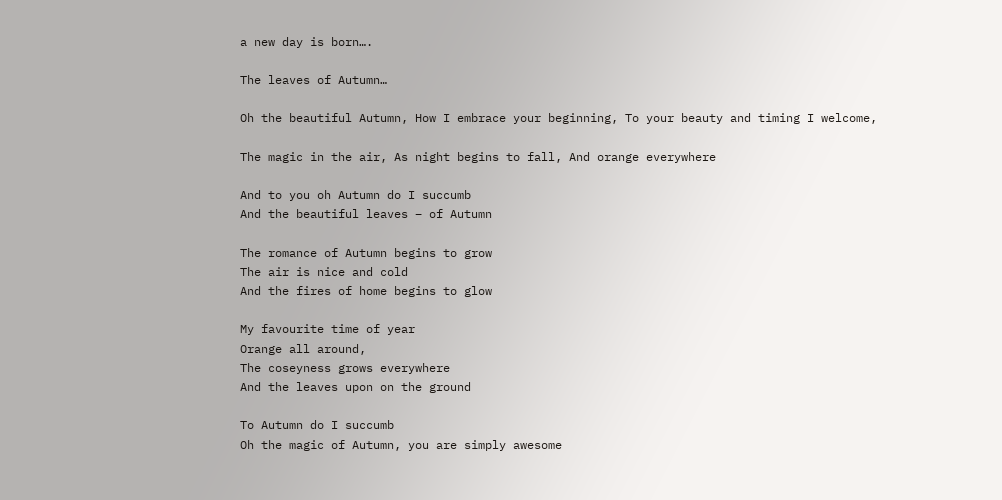a new day is born….

The leaves of Autumn…

Oh the beautiful Autumn, How I embrace your beginning, To your beauty and timing I welcome,

The magic in the air, As night begins to fall, And orange everywhere

And to you oh Autumn do I succumb
And the beautiful leaves – of Autumn

The romance of Autumn begins to grow
The air is nice and cold
And the fires of home begins to glow

My favourite time of year
Orange all around,
The coseyness grows everywhere
And the leaves upon on the ground

To Autumn do I succumb
Oh the magic of Autumn, you are simply awesome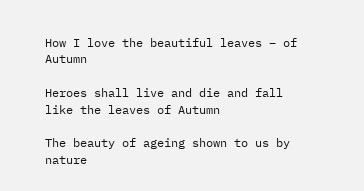How I love the beautiful leaves – of Autumn

Heroes shall live and die and fall like the leaves of Autumn

The beauty of ageing shown to us by nature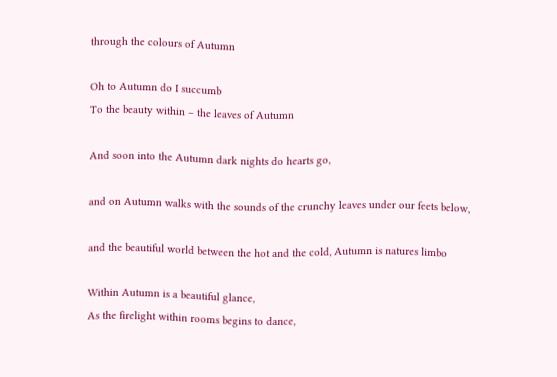through the colours of Autumn

Oh to Autumn do I succumb
To the beauty within – the leaves of Autumn

And soon into the Autumn dark nights do hearts go,

and on Autumn walks with the sounds of the crunchy leaves under our feets below,

and the beautiful world between the hot and the cold, Autumn is natures limbo

Within Autumn is a beautiful glance,
As the firelight within rooms begins to dance,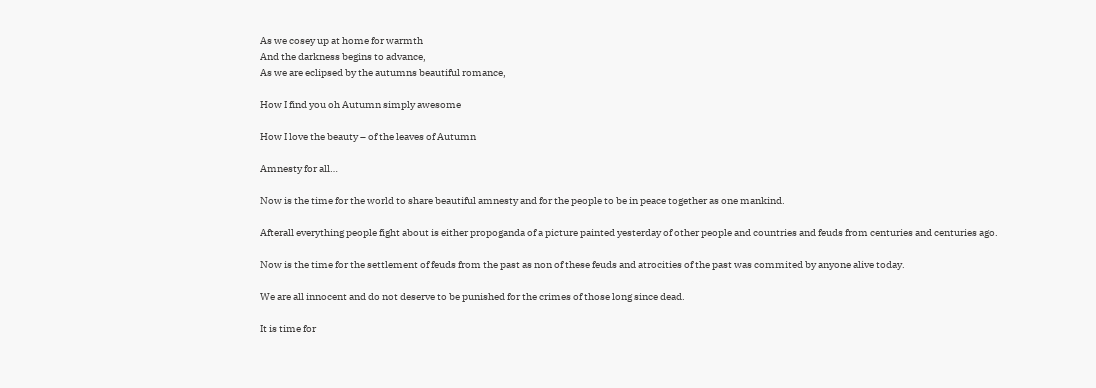As we cosey up at home for warmth
And the darkness begins to advance,
As we are eclipsed by the autumns beautiful romance,

How I find you oh Autumn simply awesome

How I love the beauty – of the leaves of Autumn

Amnesty for all…

Now is the time for the world to share beautiful amnesty and for the people to be in peace together as one mankind.

Afterall everything people fight about is either propoganda of a picture painted yesterday of other people and countries and feuds from centuries and centuries ago.

Now is the time for the settlement of feuds from the past as non of these feuds and atrocities of the past was commited by anyone alive today.

We are all innocent and do not deserve to be punished for the crimes of those long since dead.

It is time for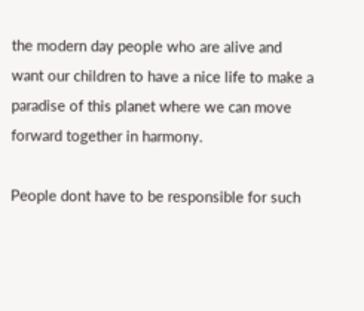the modern day people who are alive and want our children to have a nice life to make a paradise of this planet where we can move forward together in harmony.

People dont have to be responsible for such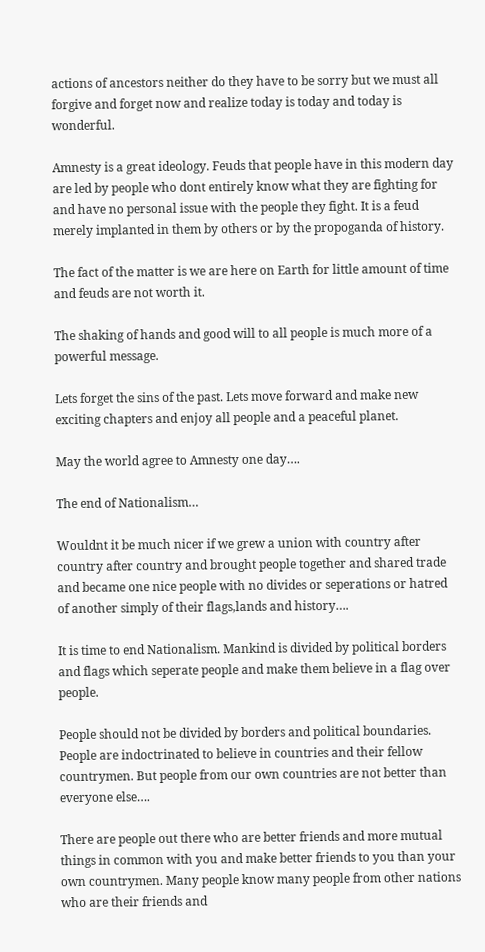actions of ancestors neither do they have to be sorry but we must all forgive and forget now and realize today is today and today is wonderful.

Amnesty is a great ideology. Feuds that people have in this modern day are led by people who dont entirely know what they are fighting for and have no personal issue with the people they fight. It is a feud merely implanted in them by others or by the propoganda of history.

The fact of the matter is we are here on Earth for little amount of time and feuds are not worth it.

The shaking of hands and good will to all people is much more of a powerful message.

Lets forget the sins of the past. Lets move forward and make new exciting chapters and enjoy all people and a peaceful planet.

May the world agree to Amnesty one day….

The end of Nationalism…

Wouldnt it be much nicer if we grew a union with country after country after country and brought people together and shared trade and became one nice people with no divides or seperations or hatred of another simply of their flags,lands and history….

It is time to end Nationalism. Mankind is divided by political borders and flags which seperate people and make them believe in a flag over people.

People should not be divided by borders and political boundaries. People are indoctrinated to believe in countries and their fellow countrymen. But people from our own countries are not better than everyone else….

There are people out there who are better friends and more mutual things in common with you and make better friends to you than your own countrymen. Many people know many people from other nations who are their friends and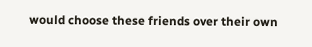would choose these friends over their own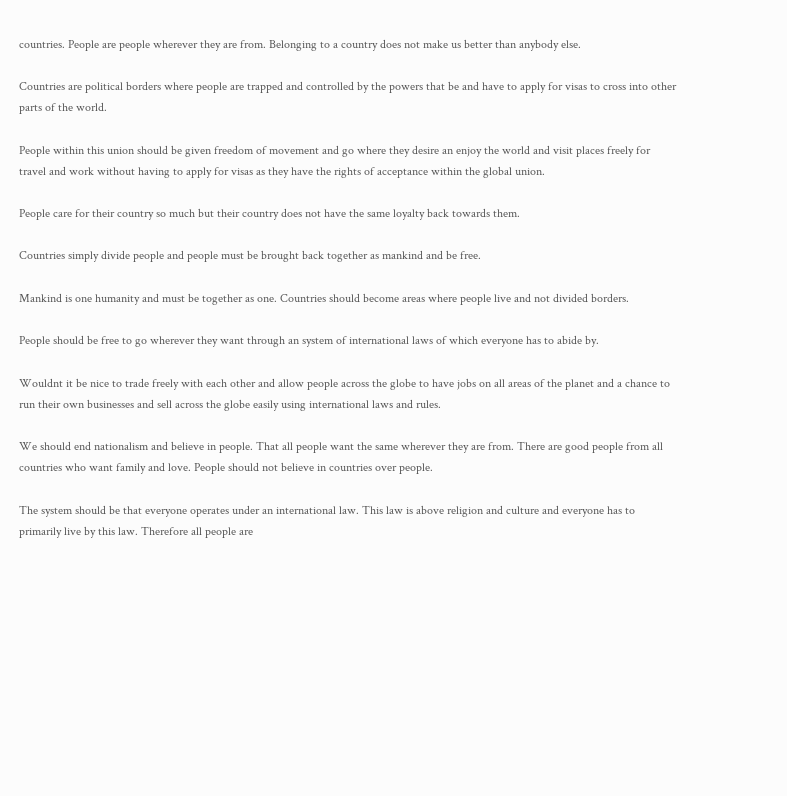countries. People are people wherever they are from. Belonging to a country does not make us better than anybody else.

Countries are political borders where people are trapped and controlled by the powers that be and have to apply for visas to cross into other parts of the world.

People within this union should be given freedom of movement and go where they desire an enjoy the world and visit places freely for travel and work without having to apply for visas as they have the rights of acceptance within the global union.

People care for their country so much but their country does not have the same loyalty back towards them.

Countries simply divide people and people must be brought back together as mankind and be free.

Mankind is one humanity and must be together as one. Countries should become areas where people live and not divided borders.

People should be free to go wherever they want through an system of international laws of which everyone has to abide by.

Wouldnt it be nice to trade freely with each other and allow people across the globe to have jobs on all areas of the planet and a chance to run their own businesses and sell across the globe easily using international laws and rules.

We should end nationalism and believe in people. That all people want the same wherever they are from. There are good people from all countries who want family and love. People should not believe in countries over people.

The system should be that everyone operates under an international law. This law is above religion and culture and everyone has to primarily live by this law. Therefore all people are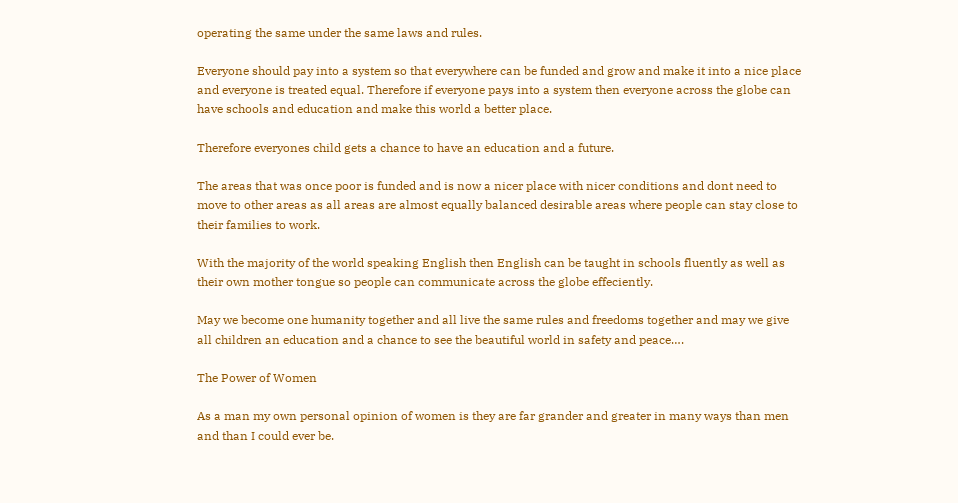operating the same under the same laws and rules.

Everyone should pay into a system so that everywhere can be funded and grow and make it into a nice place and everyone is treated equal. Therefore if everyone pays into a system then everyone across the globe can have schools and education and make this world a better place.

Therefore everyones child gets a chance to have an education and a future.

The areas that was once poor is funded and is now a nicer place with nicer conditions and dont need to move to other areas as all areas are almost equally balanced desirable areas where people can stay close to their families to work.

With the majority of the world speaking English then English can be taught in schools fluently as well as their own mother tongue so people can communicate across the globe effeciently.

May we become one humanity together and all live the same rules and freedoms together and may we give all children an education and a chance to see the beautiful world in safety and peace….

The Power of Women

As a man my own personal opinion of women is they are far grander and greater in many ways than men and than I could ever be.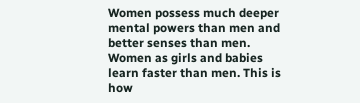Women possess much deeper mental powers than men and better senses than men. Women as girls and babies learn faster than men. This is how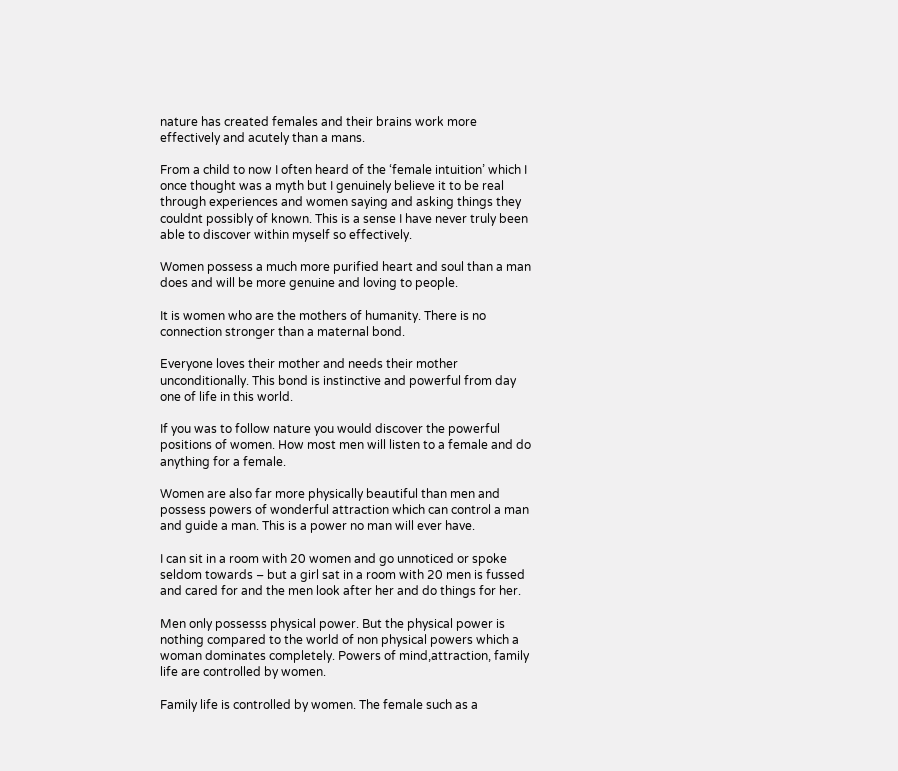nature has created females and their brains work more effectively and acutely than a mans.

From a child to now I often heard of the ‘female intuition’ which I once thought was a myth but I genuinely believe it to be real through experiences and women saying and asking things they couldnt possibly of known. This is a sense I have never truly been able to discover within myself so effectively.

Women possess a much more purified heart and soul than a man does and will be more genuine and loving to people.

It is women who are the mothers of humanity. There is no connection stronger than a maternal bond.

Everyone loves their mother and needs their mother unconditionally. This bond is instinctive and powerful from day one of life in this world.

If you was to follow nature you would discover the powerful positions of women. How most men will listen to a female and do anything for a female.

Women are also far more physically beautiful than men and possess powers of wonderful attraction which can control a man and guide a man. This is a power no man will ever have.

I can sit in a room with 20 women and go unnoticed or spoke seldom towards – but a girl sat in a room with 20 men is fussed and cared for and the men look after her and do things for her.

Men only possesss physical power. But the physical power is nothing compared to the world of non physical powers which a woman dominates completely. Powers of mind,attraction, family life are controlled by women.

Family life is controlled by women. The female such as a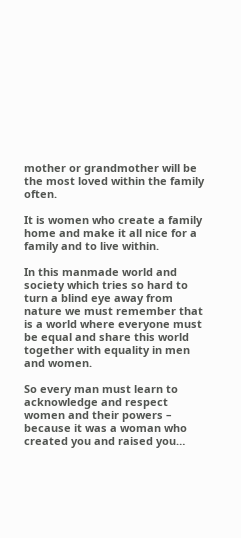mother or grandmother will be the most loved within the family often.

It is women who create a family home and make it all nice for a family and to live within.

In this manmade world and society which tries so hard to turn a blind eye away from nature we must remember that is a world where everyone must be equal and share this world together with equality in men and women.

So every man must learn to acknowledge and respect women and their powers – because it was a woman who created you and raised you…